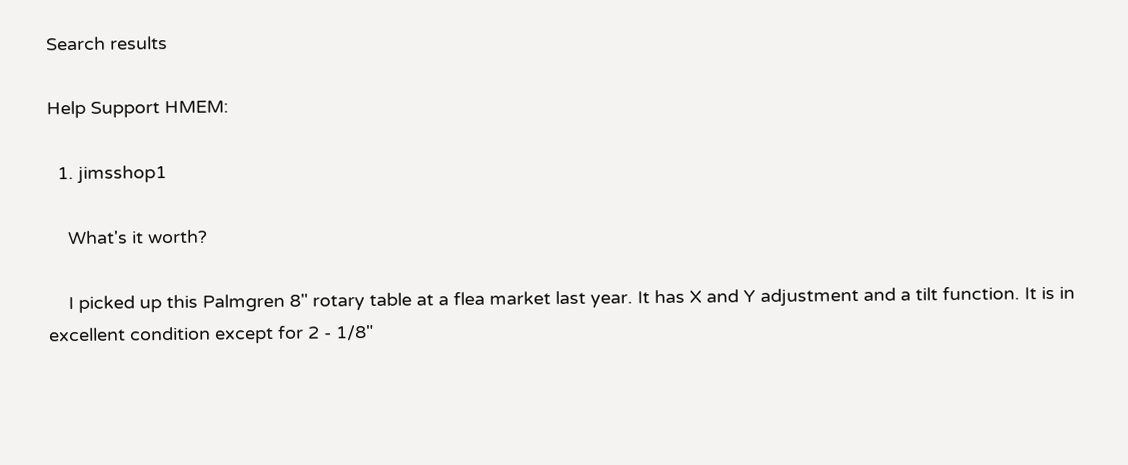Search results

Help Support HMEM:

  1. jimsshop1

    What's it worth?

    I picked up this Palmgren 8" rotary table at a flea market last year. It has X and Y adjustment and a tilt function. It is in excellent condition except for 2 - 1/8"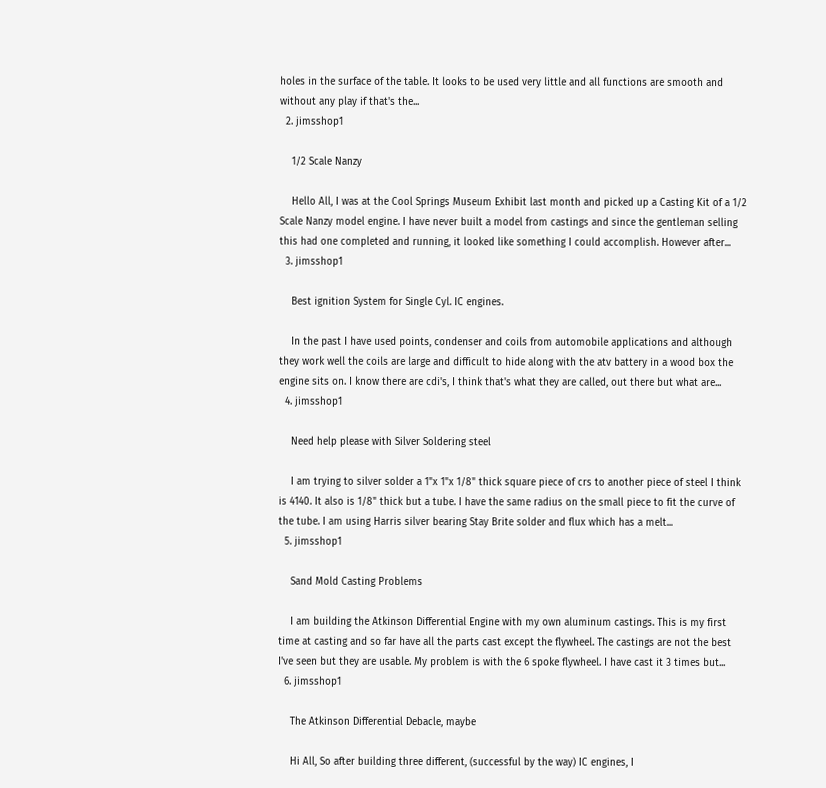holes in the surface of the table. It looks to be used very little and all functions are smooth and without any play if that's the...
  2. jimsshop1

    1/2 Scale Nanzy

    Hello All, I was at the Cool Springs Museum Exhibit last month and picked up a Casting Kit of a 1/2 Scale Nanzy model engine. I have never built a model from castings and since the gentleman selling this had one completed and running, it looked like something I could accomplish. However after...
  3. jimsshop1

    Best ignition System for Single Cyl. IC engines.

    In the past I have used points, condenser and coils from automobile applications and although they work well the coils are large and difficult to hide along with the atv battery in a wood box the engine sits on. I know there are cdi's, I think that's what they are called, out there but what are...
  4. jimsshop1

    Need help please with Silver Soldering steel

    I am trying to silver solder a 1"x 1"x 1/8" thick square piece of crs to another piece of steel I think is 4140. It also is 1/8" thick but a tube. I have the same radius on the small piece to fit the curve of the tube. I am using Harris silver bearing Stay Brite solder and flux which has a melt...
  5. jimsshop1

    Sand Mold Casting Problems

    I am building the Atkinson Differential Engine with my own aluminum castings. This is my first time at casting and so far have all the parts cast except the flywheel. The castings are not the best I've seen but they are usable. My problem is with the 6 spoke flywheel. I have cast it 3 times but...
  6. jimsshop1

    The Atkinson Differential Debacle, maybe

    Hi All, So after building three different, (successful by the way) IC engines, I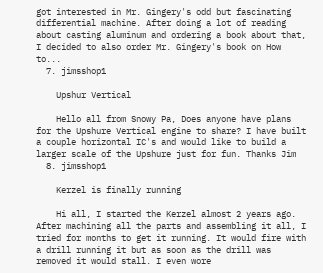got interested in Mr. Gingery's odd but fascinating differential machine. After doing a lot of reading about casting aluminum and ordering a book about that, I decided to also order Mr. Gingery's book on How to...
  7. jimsshop1

    Upshur Vertical

    Hello all from Snowy Pa, Does anyone have plans for the Upshure Vertical engine to share? I have built a couple horizontal IC's and would like to build a larger scale of the Upshure just for fun. Thanks Jim
  8. jimsshop1

    Kerzel is finally running

    Hi all, I started the Kerzel almost 2 years ago. After machining all the parts and assembling it all, I tried for months to get it running. It would fire with a drill running it but as soon as the drill was removed it would stall. I even wore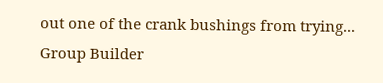out one of the crank bushings from trying...
Group Builder